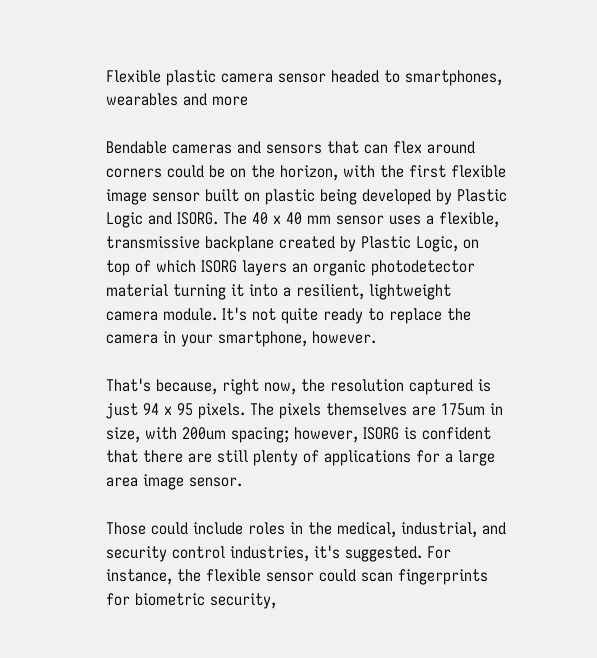Flexible plastic camera sensor headed to smartphones, wearables and more

Bendable cameras and sensors that can flex around corners could be on the horizon, with the first flexible image sensor built on plastic being developed by Plastic Logic and ISORG. The 40 x 40 mm sensor uses a flexible, transmissive backplane created by Plastic Logic, on top of which ISORG layers an organic photodetector material turning it into a resilient, lightweight camera module. It's not quite ready to replace the camera in your smartphone, however.

That's because, right now, the resolution captured is just 94 x 95 pixels. The pixels themselves are 175um in size, with 200um spacing; however, ISORG is confident that there are still plenty of applications for a large area image sensor.

Those could include roles in the medical, industrial, and security control industries, it's suggested. For instance, the flexible sensor could scan fingerprints for biometric security,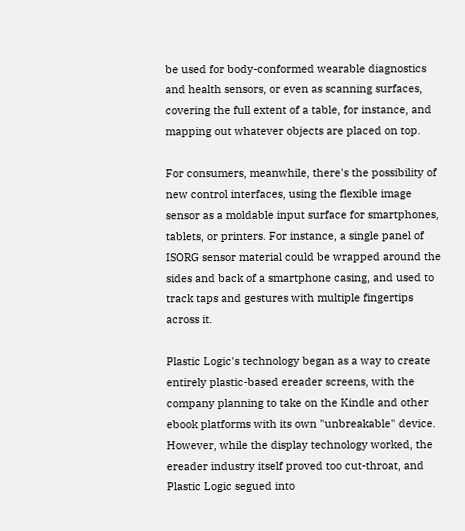be used for body-conformed wearable diagnostics and health sensors, or even as scanning surfaces, covering the full extent of a table, for instance, and mapping out whatever objects are placed on top.

For consumers, meanwhile, there's the possibility of new control interfaces, using the flexible image sensor as a moldable input surface for smartphones, tablets, or printers. For instance, a single panel of ISORG sensor material could be wrapped around the sides and back of a smartphone casing, and used to track taps and gestures with multiple fingertips across it.

Plastic Logic's technology began as a way to create entirely plastic-based ereader screens, with the company planning to take on the Kindle and other ebook platforms with its own "unbreakable" device. However, while the display technology worked, the ereader industry itself proved too cut-throat, and Plastic Logic segued into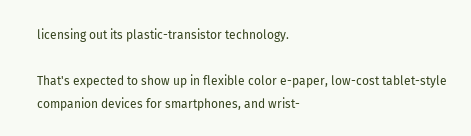licensing out its plastic-transistor technology.

That's expected to show up in flexible color e-paper, low-cost tablet-style companion devices for smartphones, and wrist-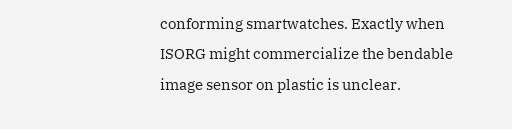conforming smartwatches. Exactly when ISORG might commercialize the bendable image sensor on plastic is unclear.